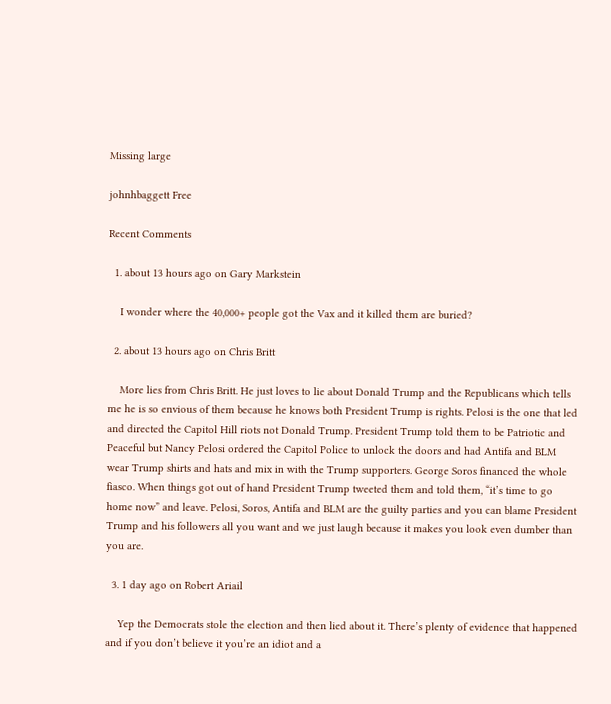Missing large

johnhbaggett Free

Recent Comments

  1. about 13 hours ago on Gary Markstein

    I wonder where the 40,000+ people got the Vax and it killed them are buried?

  2. about 13 hours ago on Chris Britt

    More lies from Chris Britt. He just loves to lie about Donald Trump and the Republicans which tells me he is so envious of them because he knows both President Trump is rights. Pelosi is the one that led and directed the Capitol Hill riots not Donald Trump. President Trump told them to be Patriotic and Peaceful but Nancy Pelosi ordered the Capitol Police to unlock the doors and had Antifa and BLM wear Trump shirts and hats and mix in with the Trump supporters. George Soros financed the whole fiasco. When things got out of hand President Trump tweeted them and told them, “it’s time to go home now” and leave. Pelosi, Soros, Antifa and BLM are the guilty parties and you can blame President Trump and his followers all you want and we just laugh because it makes you look even dumber than you are.

  3. 1 day ago on Robert Ariail

    Yep the Democrats stole the election and then lied about it. There’s plenty of evidence that happened and if you don’t believe it you’re an idiot and a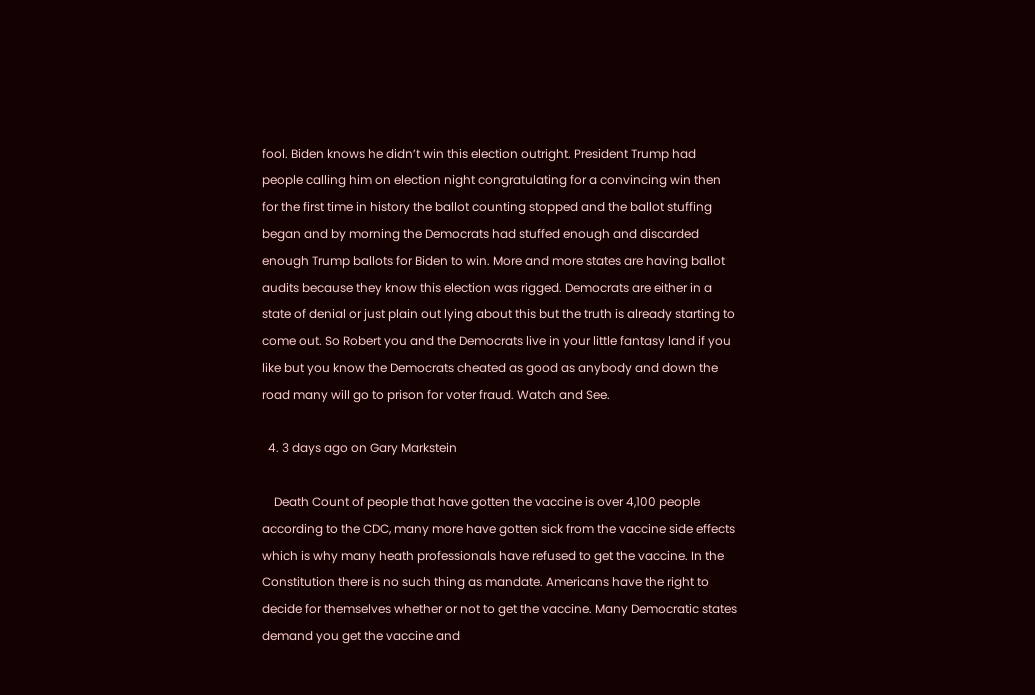fool. Biden knows he didn’t win this election outright. President Trump had people calling him on election night congratulating for a convincing win then for the first time in history the ballot counting stopped and the ballot stuffing began and by morning the Democrats had stuffed enough and discarded enough Trump ballots for Biden to win. More and more states are having ballot audits because they know this election was rigged. Democrats are either in a state of denial or just plain out lying about this but the truth is already starting to come out. So Robert you and the Democrats live in your little fantasy land if you like but you know the Democrats cheated as good as anybody and down the road many will go to prison for voter fraud. Watch and See.

  4. 3 days ago on Gary Markstein

    Death Count of people that have gotten the vaccine is over 4,100 people according to the CDC, many more have gotten sick from the vaccine side effects which is why many heath professionals have refused to get the vaccine. In the Constitution there is no such thing as mandate. Americans have the right to decide for themselves whether or not to get the vaccine. Many Democratic states demand you get the vaccine and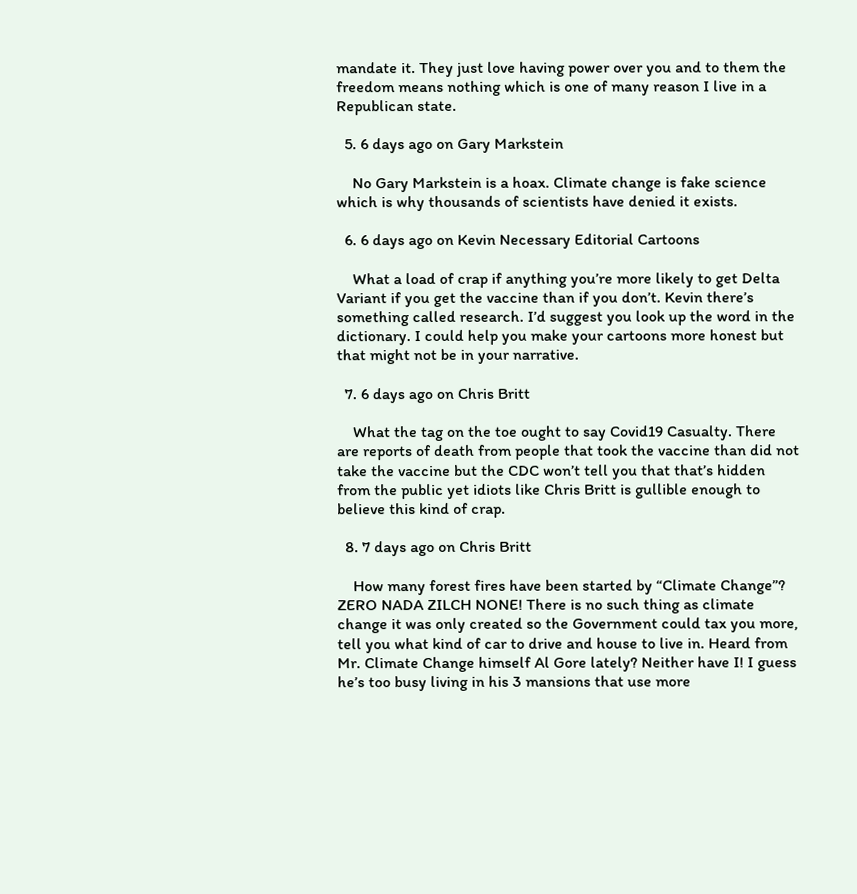mandate it. They just love having power over you and to them the freedom means nothing which is one of many reason I live in a Republican state.

  5. 6 days ago on Gary Markstein

    No Gary Markstein is a hoax. Climate change is fake science which is why thousands of scientists have denied it exists.

  6. 6 days ago on Kevin Necessary Editorial Cartoons

    What a load of crap if anything you’re more likely to get Delta Variant if you get the vaccine than if you don’t. Kevin there’s something called research. I’d suggest you look up the word in the dictionary. I could help you make your cartoons more honest but that might not be in your narrative.

  7. 6 days ago on Chris Britt

    What the tag on the toe ought to say Covid19 Casualty. There are reports of death from people that took the vaccine than did not take the vaccine but the CDC won’t tell you that that’s hidden from the public yet idiots like Chris Britt is gullible enough to believe this kind of crap.

  8. 7 days ago on Chris Britt

    How many forest fires have been started by “Climate Change”? ZERO NADA ZILCH NONE! There is no such thing as climate change it was only created so the Government could tax you more, tell you what kind of car to drive and house to live in. Heard from Mr. Climate Change himself Al Gore lately? Neither have I! I guess he’s too busy living in his 3 mansions that use more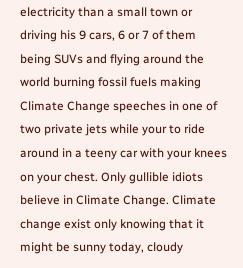electricity than a small town or driving his 9 cars, 6 or 7 of them being SUVs and flying around the world burning fossil fuels making Climate Change speeches in one of two private jets while your to ride around in a teeny car with your knees on your chest. Only gullible idiots believe in Climate Change. Climate change exist only knowing that it might be sunny today, cloudy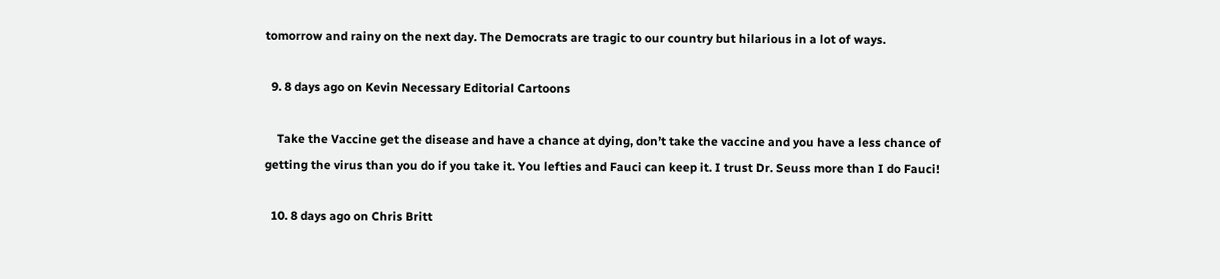tomorrow and rainy on the next day. The Democrats are tragic to our country but hilarious in a lot of ways.

  9. 8 days ago on Kevin Necessary Editorial Cartoons

    Take the Vaccine get the disease and have a chance at dying, don’t take the vaccine and you have a less chance of getting the virus than you do if you take it. You lefties and Fauci can keep it. I trust Dr. Seuss more than I do Fauci!

  10. 8 days ago on Chris Britt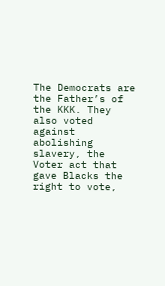The Democrats are the Father’s of the KKK. They also voted against abolishing slavery, the Voter act that gave Blacks the right to vote,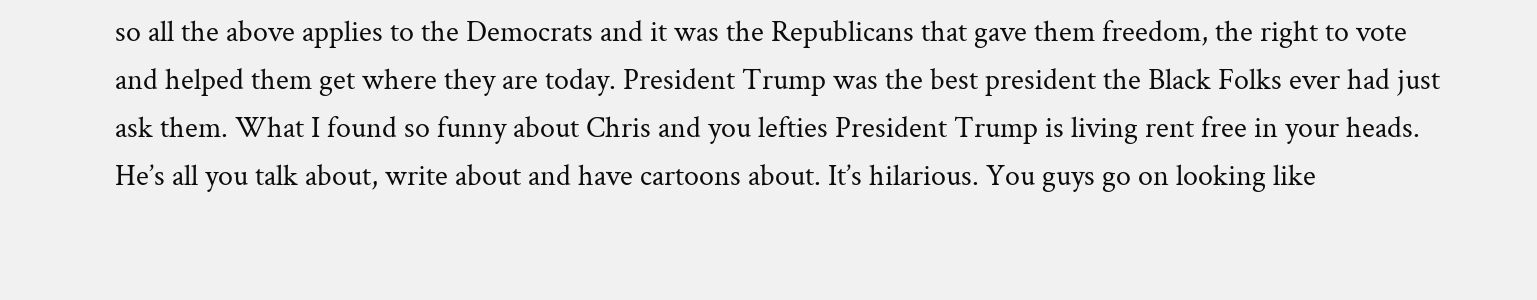so all the above applies to the Democrats and it was the Republicans that gave them freedom, the right to vote and helped them get where they are today. President Trump was the best president the Black Folks ever had just ask them. What I found so funny about Chris and you lefties President Trump is living rent free in your heads. He’s all you talk about, write about and have cartoons about. It’s hilarious. You guys go on looking like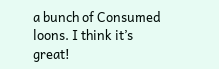a bunch of Consumed loons. I think it’s great!